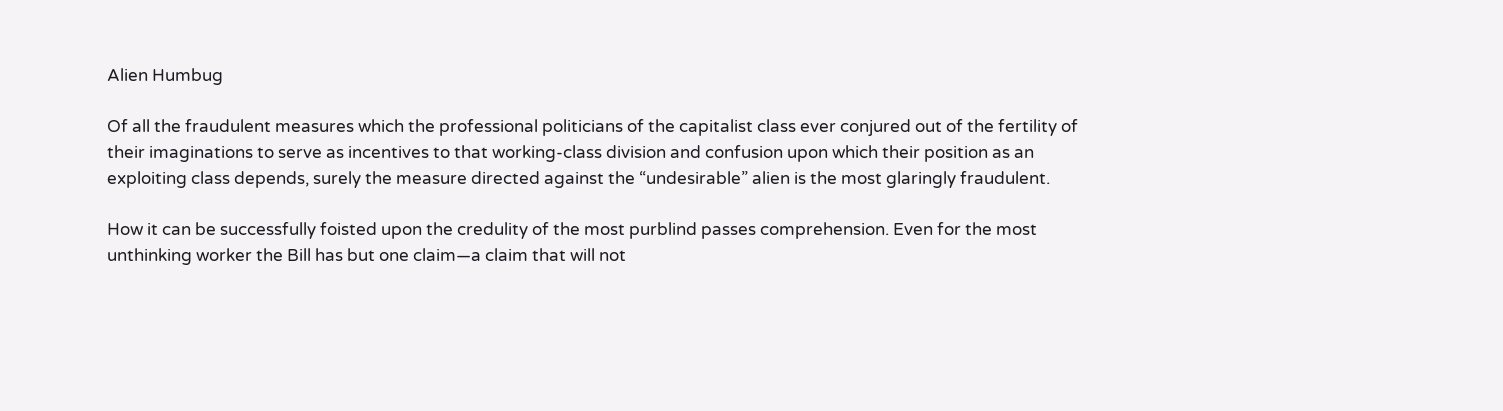Alien Humbug

Of all the fraudulent measures which the professional politicians of the capitalist class ever conjured out of the fertility of their imaginations to serve as incentives to that working-class division and confusion upon which their position as an exploiting class depends, surely the measure directed against the “undesirable” alien is the most glaringly fraudulent.

How it can be successfully foisted upon the credulity of the most purblind passes comprehension. Even for the most unthinking worker the Bill has but one claim—a claim that will not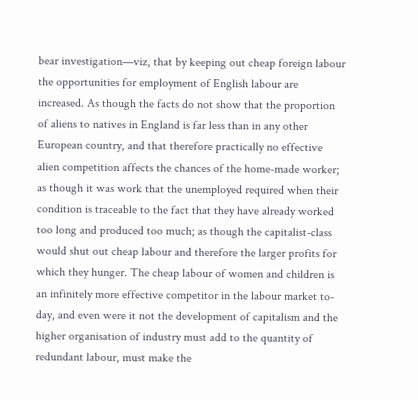bear investigation—viz, that by keeping out cheap foreign labour the opportunities for employment of English labour are increased. As though the facts do not show that the proportion of aliens to natives in England is far less than in any other European country, and that therefore practically no effective alien competition affects the chances of the home-made worker; as though it was work that the unemployed required when their condition is traceable to the fact that they have already worked too long and produced too much; as though the capitalist-class would shut out cheap labour and therefore the larger profits for which they hunger. The cheap labour of women and children is an infinitely more effective competitor in the labour market to-day, and even were it not the development of capitalism and the higher organisation of industry must add to the quantity of redundant labour, must make the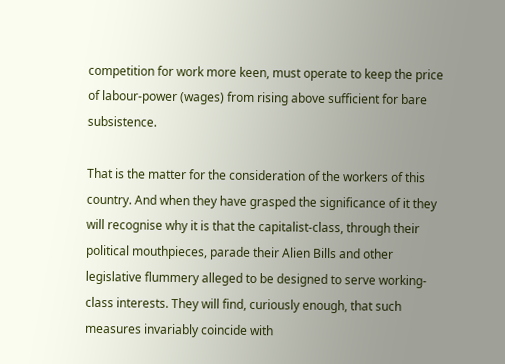competition for work more keen, must operate to keep the price of labour-power (wages) from rising above sufficient for bare subsistence.

That is the matter for the consideration of the workers of this country. And when they have grasped the significance of it they will recognise why it is that the capitalist-class, through their political mouthpieces, parade their Alien Bills and other legislative flummery alleged to be designed to serve working-class interests. They will find, curiously enough, that such measures invariably coincide with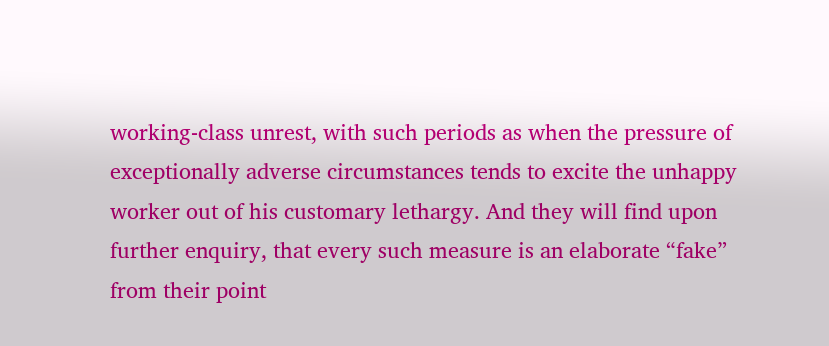working-class unrest, with such periods as when the pressure of exceptionally adverse circumstances tends to excite the unhappy worker out of his customary lethargy. And they will find upon further enquiry, that every such measure is an elaborate “fake” from their point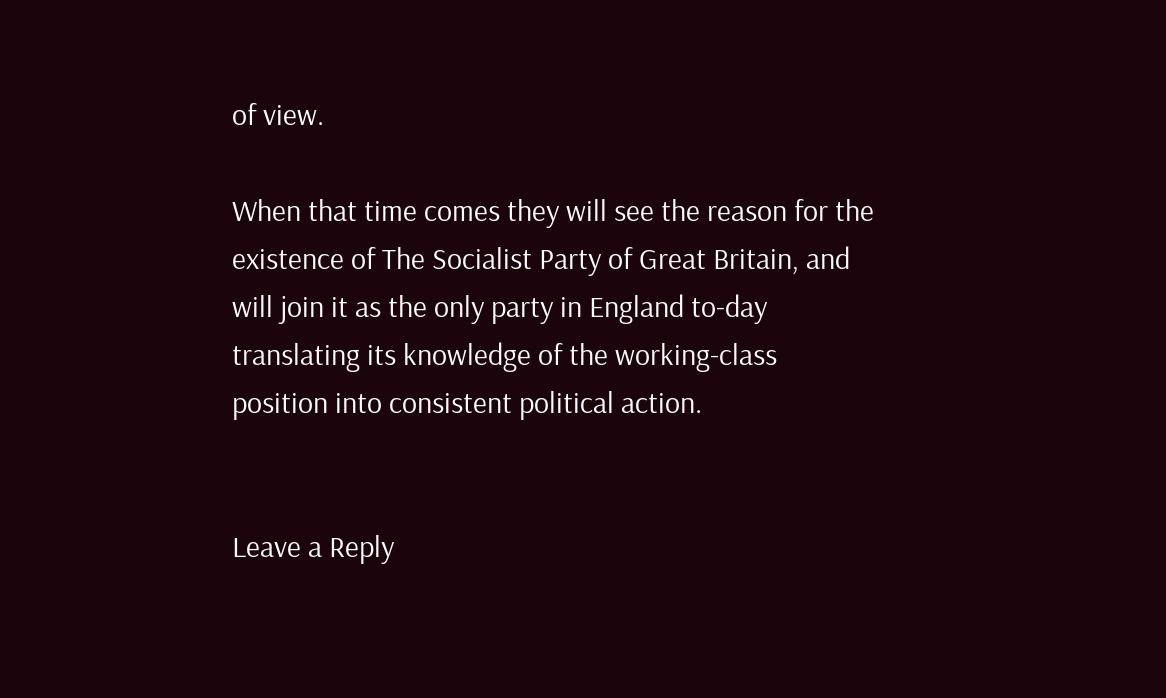of view.

When that time comes they will see the reason for the existence of The Socialist Party of Great Britain, and will join it as the only party in England to-day translating its knowledge of the working-class position into consistent political action.


Leave a Reply